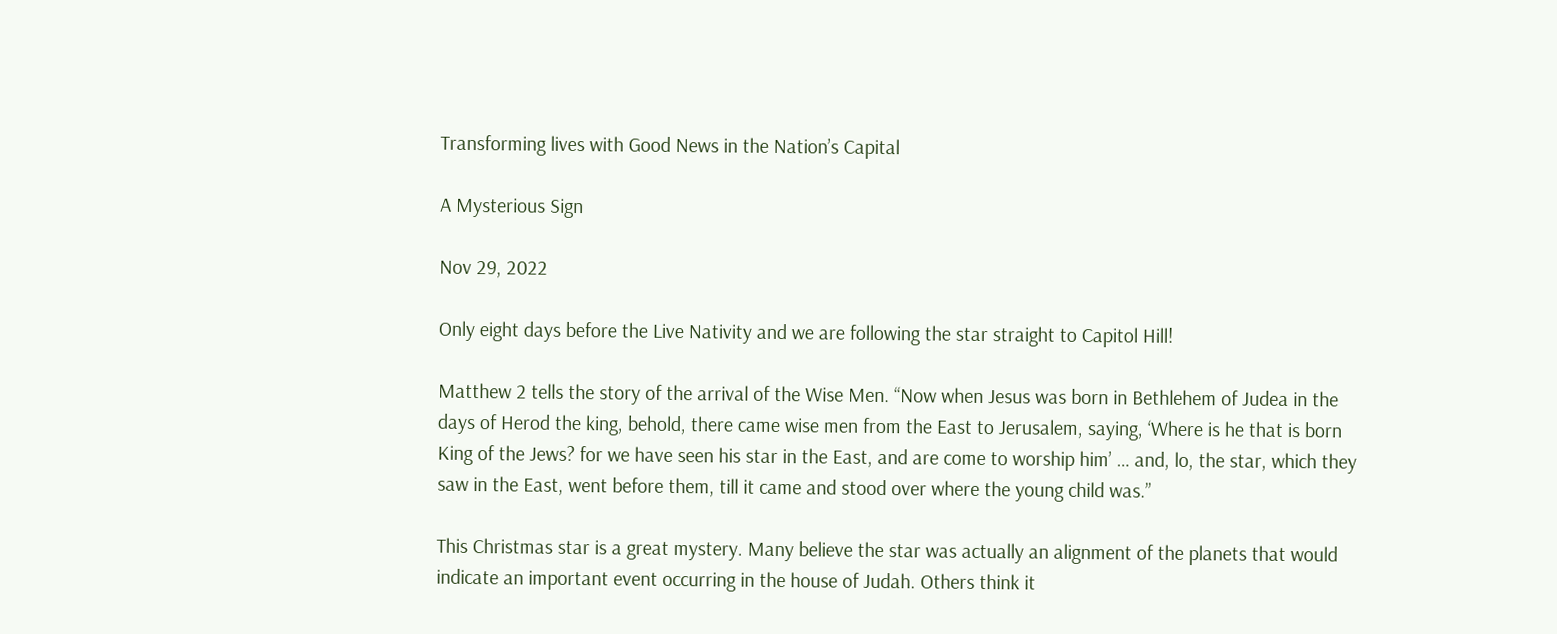Transforming lives with Good News in the Nation’s Capital

A Mysterious Sign

Nov 29, 2022

Only eight days before the Live Nativity and we are following the star straight to Capitol Hill!

Matthew 2 tells the story of the arrival of the Wise Men. “Now when Jesus was born in Bethlehem of Judea in the days of Herod the king, behold, there came wise men from the East to Jerusalem, saying, ‘Where is he that is born King of the Jews? for we have seen his star in the East, and are come to worship him’ … and, lo, the star, which they saw in the East, went before them, till it came and stood over where the young child was.”

This Christmas star is a great mystery. Many believe the star was actually an alignment of the planets that would indicate an important event occurring in the house of Judah. Others think it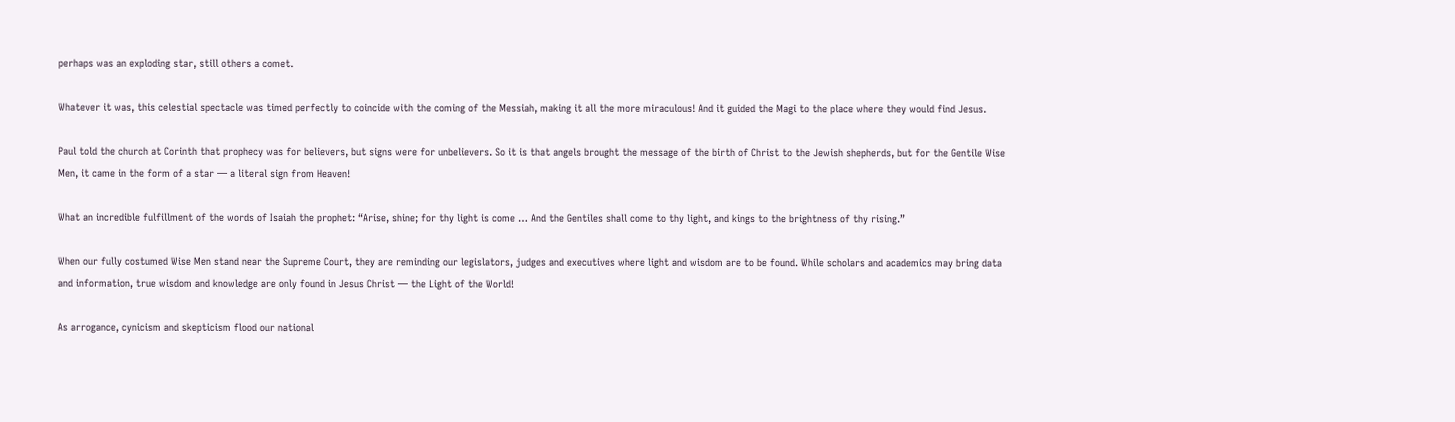perhaps was an exploding star, still others a comet.

Whatever it was, this celestial spectacle was timed perfectly to coincide with the coming of the Messiah, making it all the more miraculous! And it guided the Magi to the place where they would find Jesus.

Paul told the church at Corinth that prophecy was for believers, but signs were for unbelievers. So it is that angels brought the message of the birth of Christ to the Jewish shepherds, but for the Gentile Wise Men, it came in the form of a star — a literal sign from Heaven!

What an incredible fulfillment of the words of Isaiah the prophet: “Arise, shine; for thy light is come … And the Gentiles shall come to thy light, and kings to the brightness of thy rising.”

When our fully costumed Wise Men stand near the Supreme Court, they are reminding our legislators, judges and executives where light and wisdom are to be found. While scholars and academics may bring data and information, true wisdom and knowledge are only found in Jesus Christ — the Light of the World!

As arrogance, cynicism and skepticism flood our national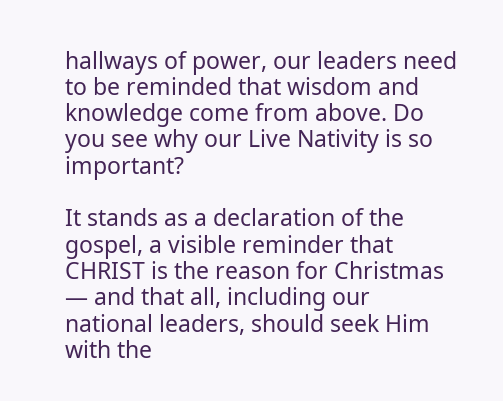hallways of power, our leaders need to be reminded that wisdom and knowledge come from above. Do you see why our Live Nativity is so important?

It stands as a declaration of the gospel, a visible reminder that CHRIST is the reason for Christmas — and that all, including our national leaders, should seek Him with the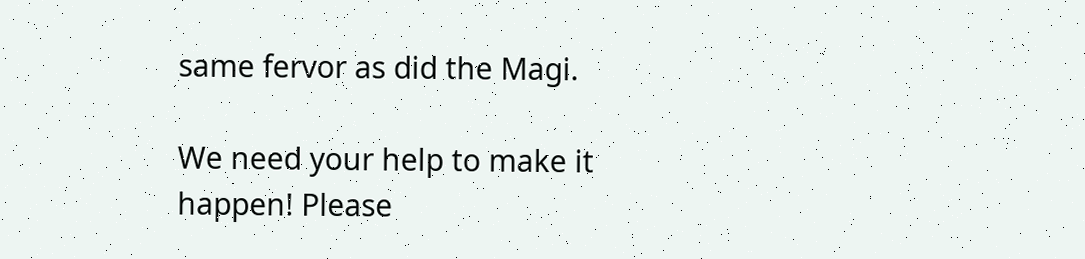same fervor as did the Magi.

We need your help to make it happen! Please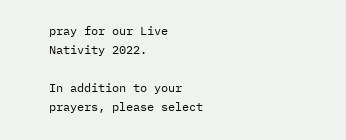pray for our Live Nativity 2022.

In addition to your prayers, please select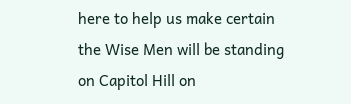here to help us make certain the Wise Men will be standing on Capitol Hill on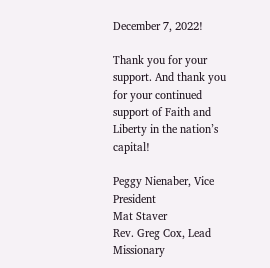December 7, 2022!

Thank you for your support. And thank you for your continued support of Faith and Liberty in the nation’s capital!

Peggy Nienaber, Vice President
Mat Staver
Rev. Greg Cox, Lead Missionary